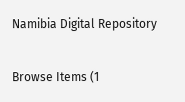Namibia Digital Repository

Browse Items (1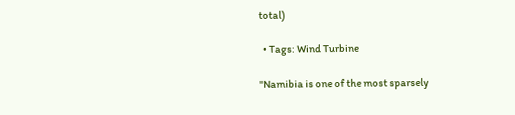total)

  • Tags: Wind Turbine

"Namibia is one of the most sparsely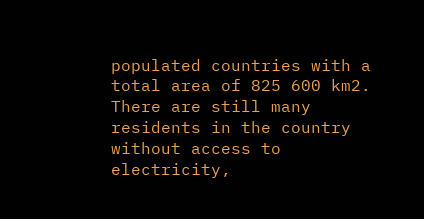populated countries with a total area of 825 600 km2. There are still many residents in the country without access to electricity,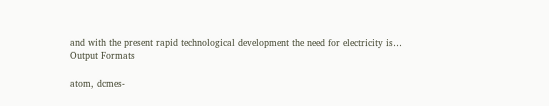and with the present rapid technological development the need for electricity is…
Output Formats

atom, dcmes-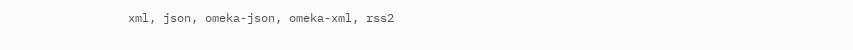xml, json, omeka-json, omeka-xml, rss2